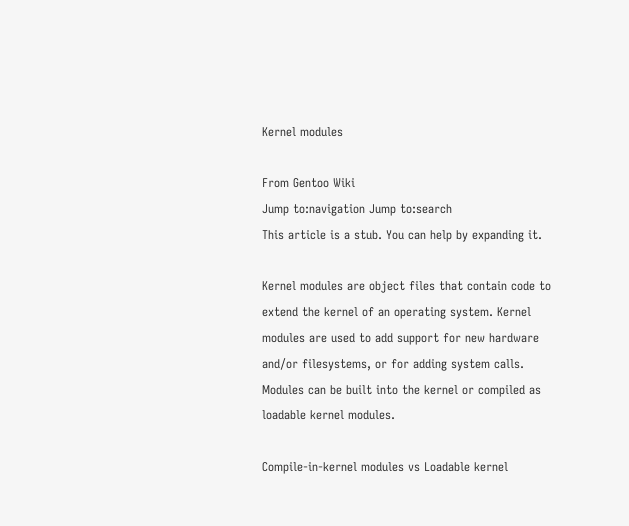Kernel modules

From Gentoo Wiki
Jump to:navigation Jump to:search
This article is a stub. You can help by expanding it.

Kernel modules are object files that contain code to extend the kernel of an operating system. Kernel modules are used to add support for new hardware and/or filesystems, or for adding system calls. Modules can be built into the kernel or compiled as loadable kernel modules.

Compile-in-kernel modules vs Loadable kernel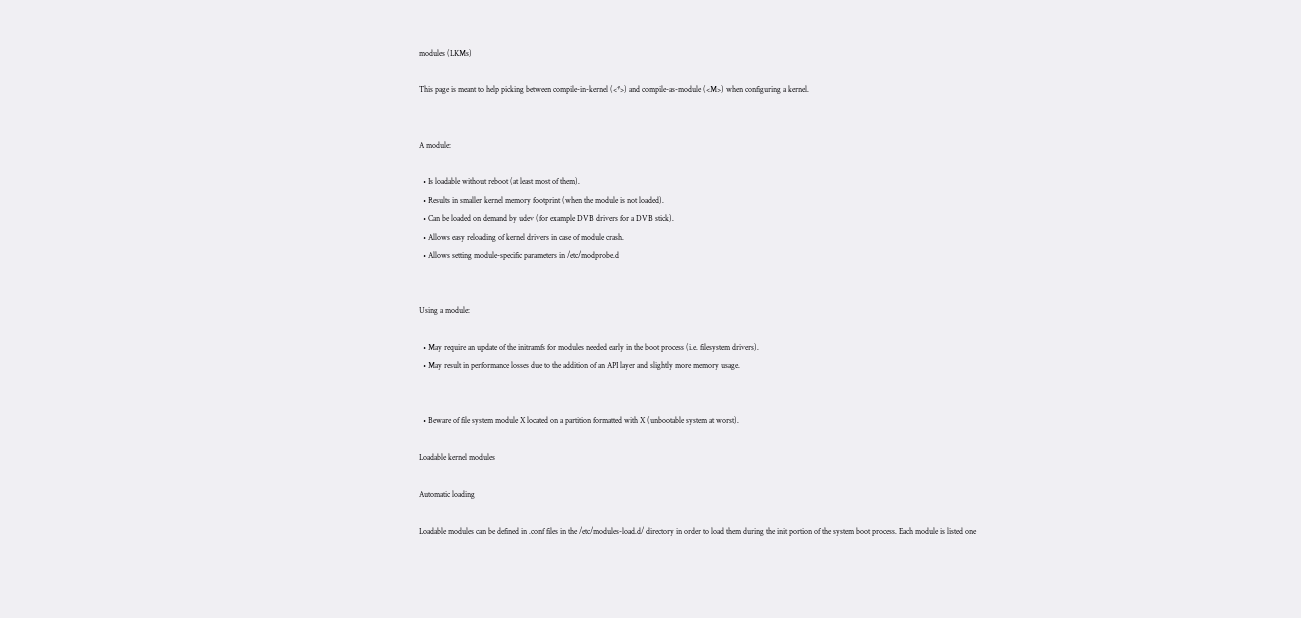modules (LKMs)

This page is meant to help picking between compile-in-kernel (<*>) and compile-as-module (<M>) when configuring a kernel.


A module:

  • Is loadable without reboot (at least most of them).
  • Results in smaller kernel memory footprint (when the module is not loaded).
  • Can be loaded on demand by udev (for example DVB drivers for a DVB stick).
  • Allows easy reloading of kernel drivers in case of module crash.
  • Allows setting module-specific parameters in /etc/modprobe.d


Using a module:

  • May require an update of the initramfs for modules needed early in the boot process (i.e. filesystem drivers).
  • May result in performance losses due to the addition of an API layer and slightly more memory usage.


  • Beware of file system module X located on a partition formatted with X (unbootable system at worst).

Loadable kernel modules

Automatic loading

Loadable modules can be defined in .conf files in the /etc/modules-load.d/ directory in order to load them during the init portion of the system boot process. Each module is listed one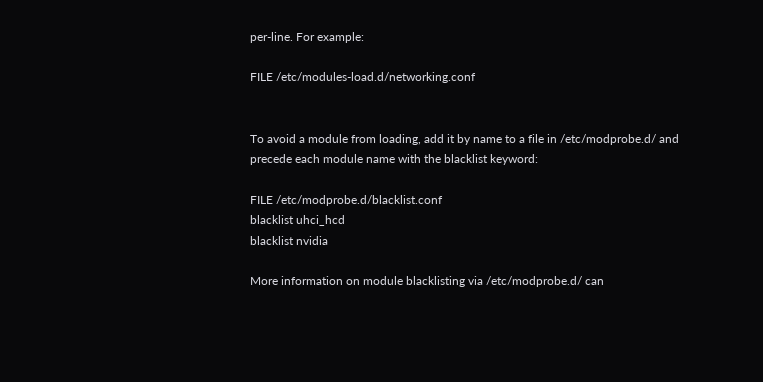per-line. For example:

FILE /etc/modules-load.d/networking.conf


To avoid a module from loading, add it by name to a file in /etc/modprobe.d/ and precede each module name with the blacklist keyword:

FILE /etc/modprobe.d/blacklist.conf
blacklist uhci_hcd
blacklist nvidia

More information on module blacklisting via /etc/modprobe.d/ can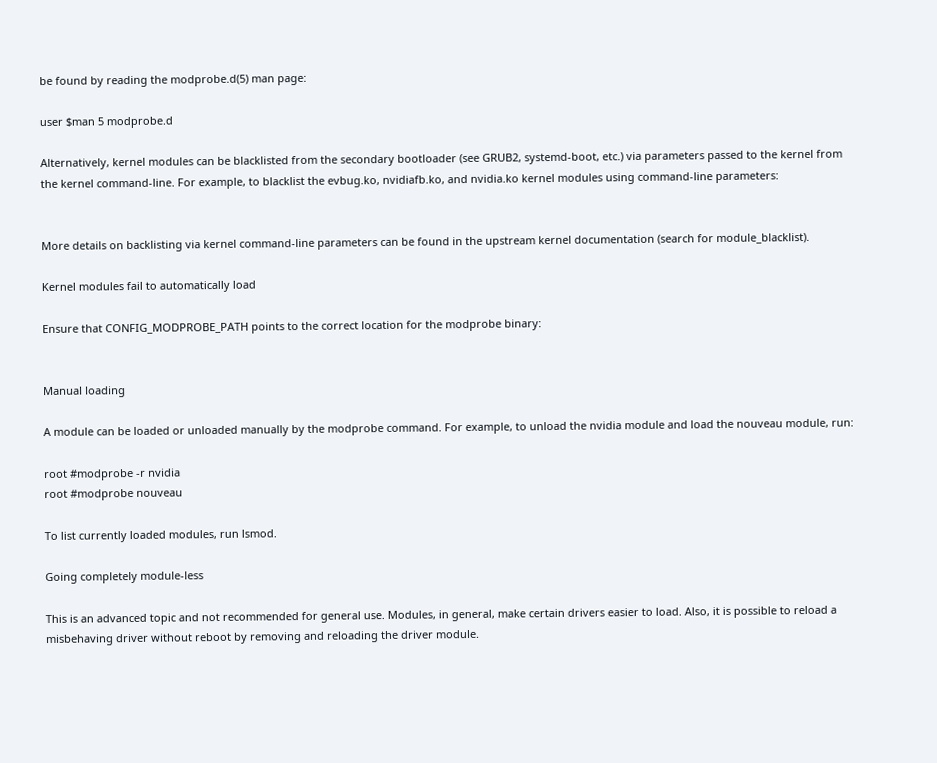be found by reading the modprobe.d(5) man page:

user $man 5 modprobe.d

Alternatively, kernel modules can be blacklisted from the secondary bootloader (see GRUB2, systemd-boot, etc.) via parameters passed to the kernel from the kernel command-line. For example, to blacklist the evbug.ko, nvidiafb.ko, and nvidia.ko kernel modules using command-line parameters:


More details on backlisting via kernel command-line parameters can be found in the upstream kernel documentation (search for module_blacklist).

Kernel modules fail to automatically load

Ensure that CONFIG_MODPROBE_PATH points to the correct location for the modprobe binary:


Manual loading

A module can be loaded or unloaded manually by the modprobe command. For example, to unload the nvidia module and load the nouveau module, run:

root #modprobe -r nvidia
root #modprobe nouveau

To list currently loaded modules, run lsmod.

Going completely module-less

This is an advanced topic and not recommended for general use. Modules, in general, make certain drivers easier to load. Also, it is possible to reload a misbehaving driver without reboot by removing and reloading the driver module.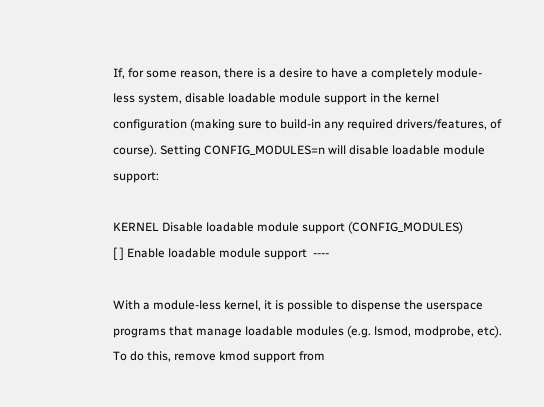If, for some reason, there is a desire to have a completely module-less system, disable loadable module support in the kernel configuration (making sure to build-in any required drivers/features, of course). Setting CONFIG_MODULES=n will disable loadable module support:

KERNEL Disable loadable module support (CONFIG_MODULES)
[ ] Enable loadable module support  ----

With a module-less kernel, it is possible to dispense the userspace programs that manage loadable modules (e.g. lsmod, modprobe, etc). To do this, remove kmod support from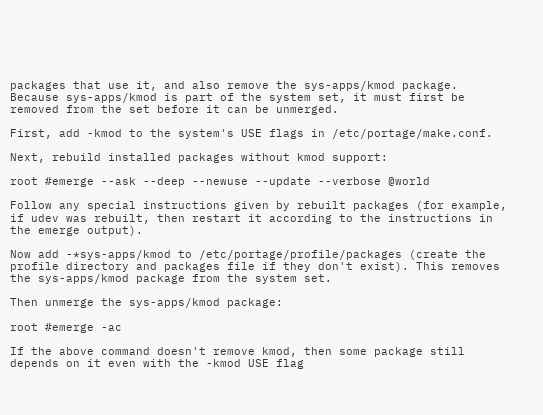packages that use it, and also remove the sys-apps/kmod package. Because sys-apps/kmod is part of the system set, it must first be removed from the set before it can be unmerged.

First, add -kmod to the system's USE flags in /etc/portage/make.conf.

Next, rebuild installed packages without kmod support:

root #emerge --ask --deep --newuse --update --verbose @world

Follow any special instructions given by rebuilt packages (for example, if udev was rebuilt, then restart it according to the instructions in the emerge output).

Now add -*sys-apps/kmod to /etc/portage/profile/packages (create the profile directory and packages file if they don't exist). This removes the sys-apps/kmod package from the system set.

Then unmerge the sys-apps/kmod package:

root #emerge -ac

If the above command doesn't remove kmod, then some package still depends on it even with the -kmod USE flag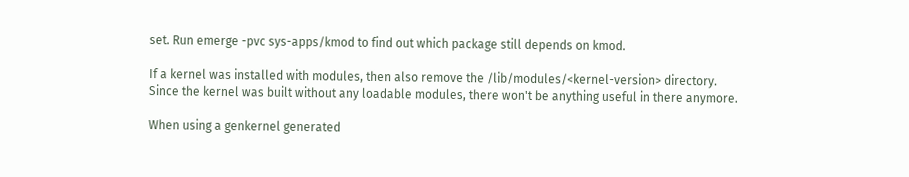set. Run emerge -pvc sys-apps/kmod to find out which package still depends on kmod.

If a kernel was installed with modules, then also remove the /lib/modules/<kernel-version> directory. Since the kernel was built without any loadable modules, there won't be anything useful in there anymore.

When using a genkernel generated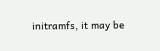initramfs, it may be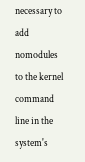necessary to add nomodules to the kernel command line in the system's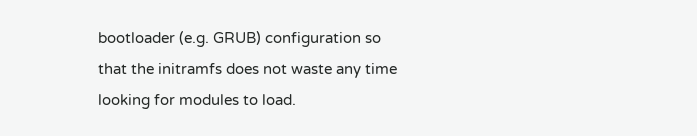bootloader (e.g. GRUB) configuration so that the initramfs does not waste any time looking for modules to load.